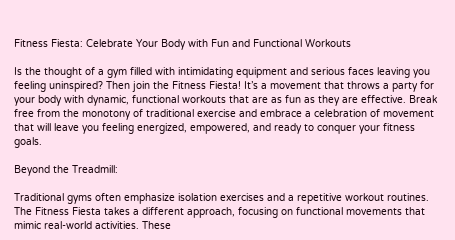Fitness Fiesta: Celebrate Your Body with Fun and Functional Workouts

Is the thought of a gym filled with intimidating equipment and serious faces leaving you feeling uninspired? Then join the Fitness Fiesta! It’s a movement that throws a party for your body with dynamic, functional workouts that are as fun as they are effective. Break free from the monotony of traditional exercise and embrace a celebration of movement that will leave you feeling energized, empowered, and ready to conquer your fitness goals.

Beyond the Treadmill:

Traditional gyms often emphasize isolation exercises and a repetitive workout routines. The Fitness Fiesta takes a different approach, focusing on functional movements that mimic real-world activities. These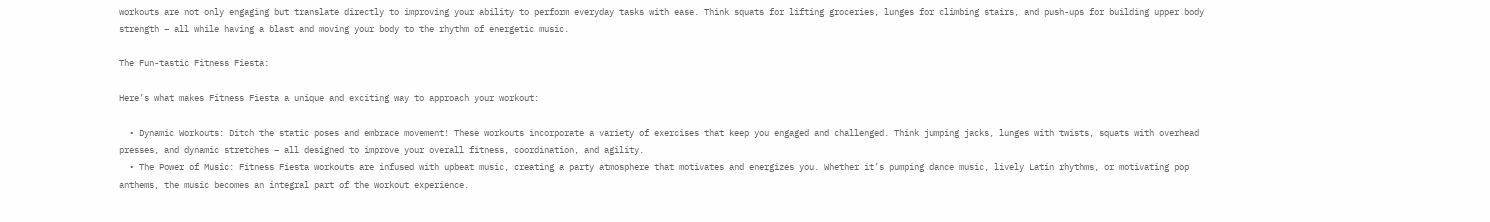workouts are not only engaging but translate directly to improving your ability to perform everyday tasks with ease. Think squats for lifting groceries, lunges for climbing stairs, and push-ups for building upper body strength – all while having a blast and moving your body to the rhythm of energetic music.

The Fun-tastic Fitness Fiesta:

Here’s what makes Fitness Fiesta a unique and exciting way to approach your workout:

  • Dynamic Workouts: Ditch the static poses and embrace movement! These workouts incorporate a variety of exercises that keep you engaged and challenged. Think jumping jacks, lunges with twists, squats with overhead presses, and dynamic stretches – all designed to improve your overall fitness, coordination, and agility.
  • The Power of Music: Fitness Fiesta workouts are infused with upbeat music, creating a party atmosphere that motivates and energizes you. Whether it’s pumping dance music, lively Latin rhythms, or motivating pop anthems, the music becomes an integral part of the workout experience.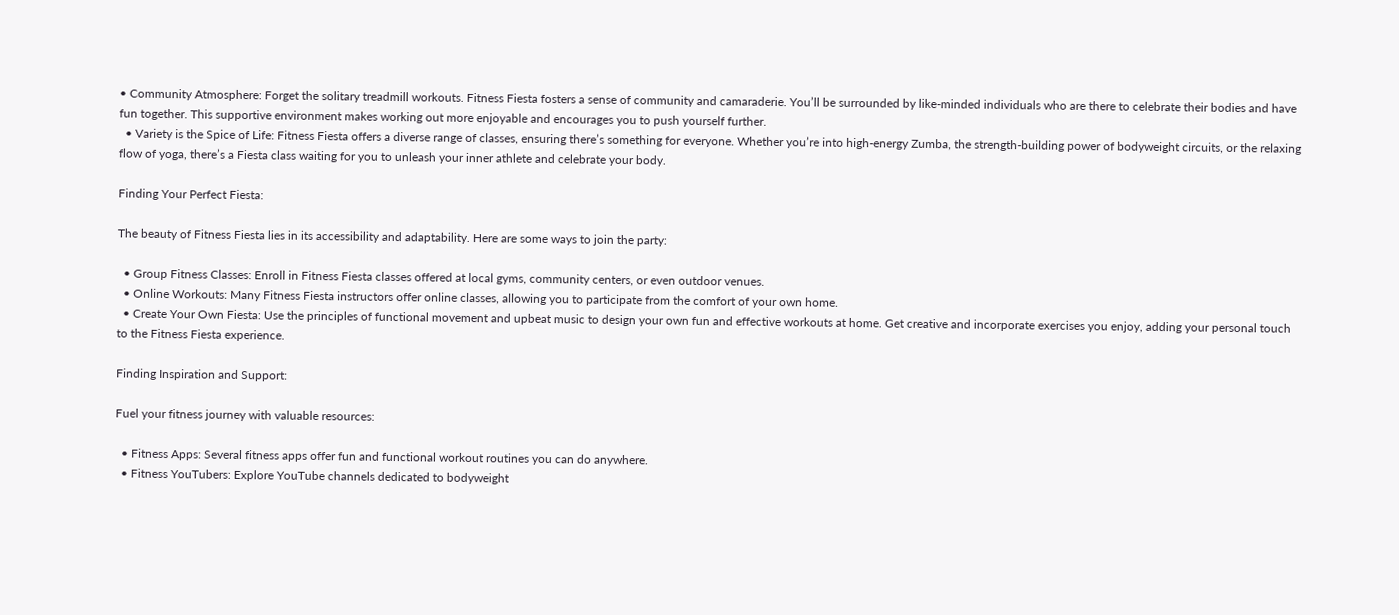• Community Atmosphere: Forget the solitary treadmill workouts. Fitness Fiesta fosters a sense of community and camaraderie. You’ll be surrounded by like-minded individuals who are there to celebrate their bodies and have fun together. This supportive environment makes working out more enjoyable and encourages you to push yourself further.
  • Variety is the Spice of Life: Fitness Fiesta offers a diverse range of classes, ensuring there’s something for everyone. Whether you’re into high-energy Zumba, the strength-building power of bodyweight circuits, or the relaxing flow of yoga, there’s a Fiesta class waiting for you to unleash your inner athlete and celebrate your body.

Finding Your Perfect Fiesta:

The beauty of Fitness Fiesta lies in its accessibility and adaptability. Here are some ways to join the party:

  • Group Fitness Classes: Enroll in Fitness Fiesta classes offered at local gyms, community centers, or even outdoor venues.
  • Online Workouts: Many Fitness Fiesta instructors offer online classes, allowing you to participate from the comfort of your own home.
  • Create Your Own Fiesta: Use the principles of functional movement and upbeat music to design your own fun and effective workouts at home. Get creative and incorporate exercises you enjoy, adding your personal touch to the Fitness Fiesta experience.

Finding Inspiration and Support:

Fuel your fitness journey with valuable resources:

  • Fitness Apps: Several fitness apps offer fun and functional workout routines you can do anywhere.
  • Fitness YouTubers: Explore YouTube channels dedicated to bodyweight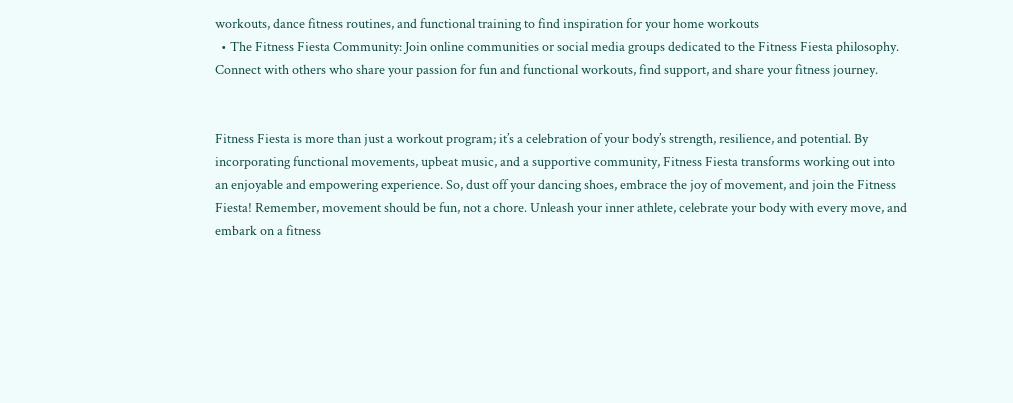workouts, dance fitness routines, and functional training to find inspiration for your home workouts
  • The Fitness Fiesta Community: Join online communities or social media groups dedicated to the Fitness Fiesta philosophy. Connect with others who share your passion for fun and functional workouts, find support, and share your fitness journey.


Fitness Fiesta is more than just a workout program; it’s a celebration of your body’s strength, resilience, and potential. By incorporating functional movements, upbeat music, and a supportive community, Fitness Fiesta transforms working out into an enjoyable and empowering experience. So, dust off your dancing shoes, embrace the joy of movement, and join the Fitness Fiesta! Remember, movement should be fun, not a chore. Unleash your inner athlete, celebrate your body with every move, and embark on a fitness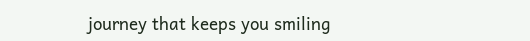journey that keeps you smiling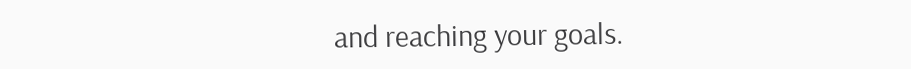and reaching your goals.